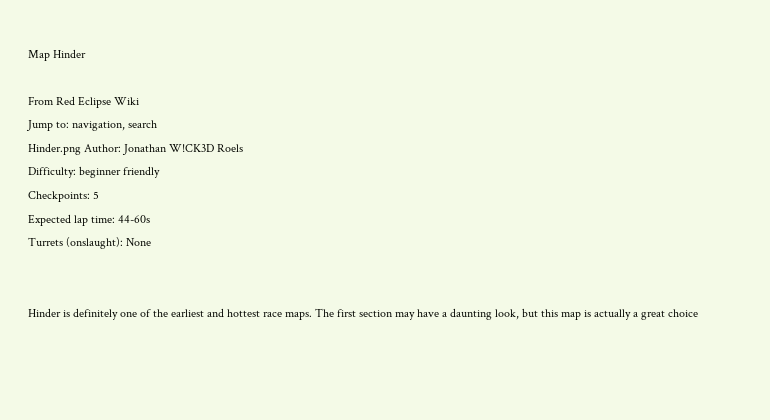Map Hinder

From Red Eclipse Wiki
Jump to: navigation, search
Hinder.png Author: Jonathan W!CK3D Roels
Difficulty: beginner friendly
Checkpoints: 5
Expected lap time: 44-60s
Turrets (onslaught): None


Hinder is definitely one of the earliest and hottest race maps. The first section may have a daunting look, but this map is actually a great choice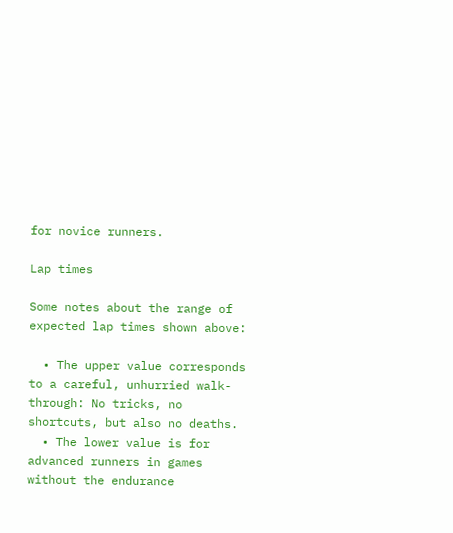for novice runners.

Lap times

Some notes about the range of expected lap times shown above:

  • The upper value corresponds to a careful, unhurried walk-through: No tricks, no shortcuts, but also no deaths.
  • The lower value is for advanced runners in games without the endurance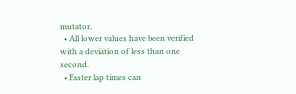mutator.
  • All lower values have been verified with a deviation of less than one second.
  • Faster lap times can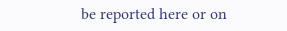be reported here or on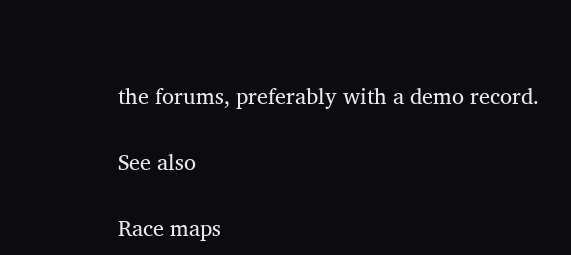the forums, preferably with a demo record.

See also

Race maps